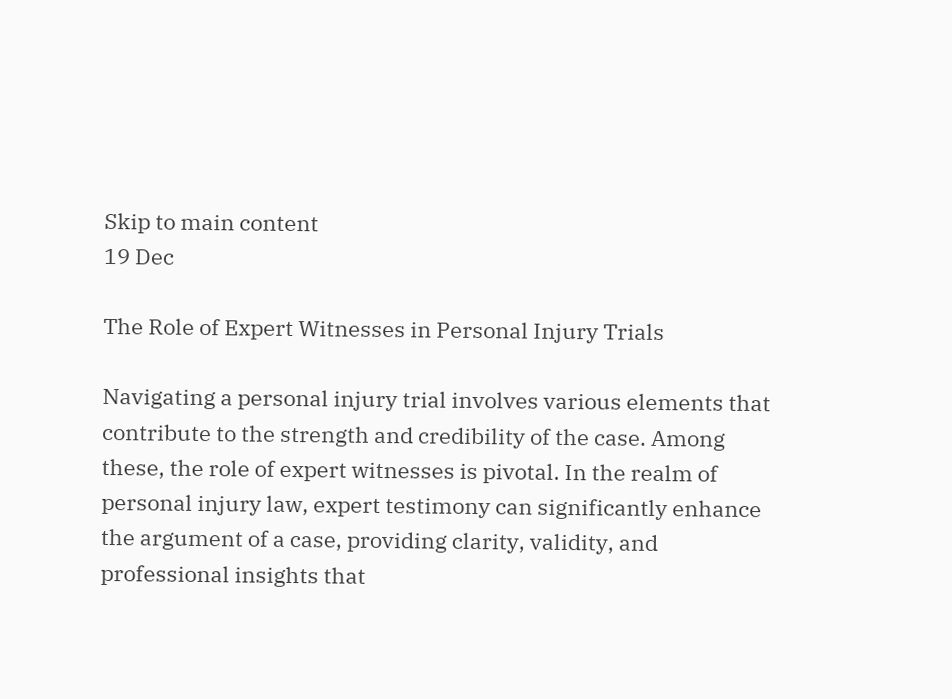Skip to main content
19 Dec

The Role of Expert Witnesses in Personal Injury Trials

Navigating a personal injury trial involves various elements that contribute to the strength and credibility of the case. Among these, the role of expert witnesses is pivotal. In the realm of personal injury law, expert testimony can significantly enhance the argument of a case, providing clarity, validity, and professional insights that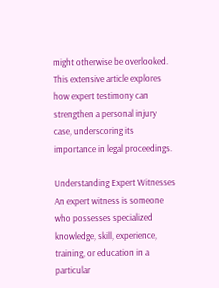might otherwise be overlooked. This extensive article explores how expert testimony can strengthen a personal injury case, underscoring its importance in legal proceedings.

Understanding Expert Witnesses
An expert witness is someone who possesses specialized knowledge, skill, experience, training, or education in a particular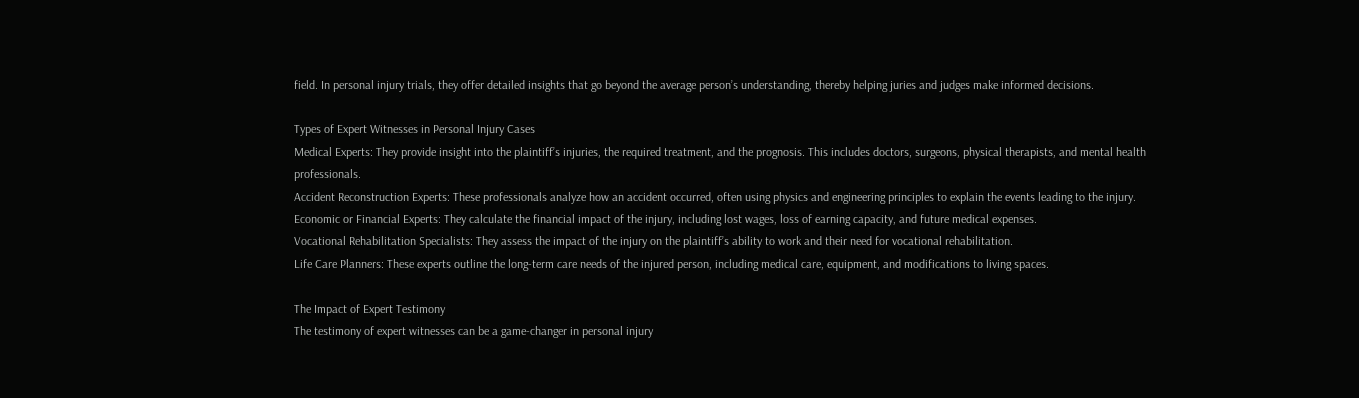field. In personal injury trials, they offer detailed insights that go beyond the average person’s understanding, thereby helping juries and judges make informed decisions.

Types of Expert Witnesses in Personal Injury Cases
Medical Experts: They provide insight into the plaintiff’s injuries, the required treatment, and the prognosis. This includes doctors, surgeons, physical therapists, and mental health professionals.
Accident Reconstruction Experts: These professionals analyze how an accident occurred, often using physics and engineering principles to explain the events leading to the injury.
Economic or Financial Experts: They calculate the financial impact of the injury, including lost wages, loss of earning capacity, and future medical expenses.
Vocational Rehabilitation Specialists: They assess the impact of the injury on the plaintiff’s ability to work and their need for vocational rehabilitation.
Life Care Planners: These experts outline the long-term care needs of the injured person, including medical care, equipment, and modifications to living spaces.

The Impact of Expert Testimony
The testimony of expert witnesses can be a game-changer in personal injury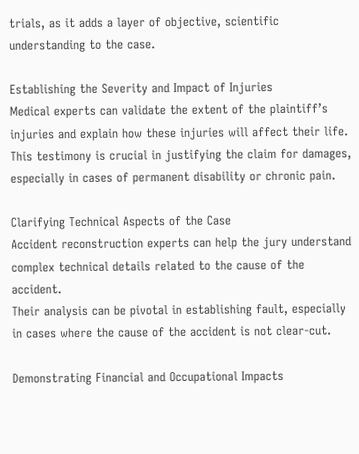trials, as it adds a layer of objective, scientific understanding to the case.

Establishing the Severity and Impact of Injuries
Medical experts can validate the extent of the plaintiff’s injuries and explain how these injuries will affect their life.
This testimony is crucial in justifying the claim for damages, especially in cases of permanent disability or chronic pain.

Clarifying Technical Aspects of the Case
Accident reconstruction experts can help the jury understand complex technical details related to the cause of the accident.
Their analysis can be pivotal in establishing fault, especially in cases where the cause of the accident is not clear-cut.

Demonstrating Financial and Occupational Impacts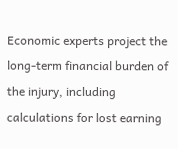Economic experts project the long-term financial burden of the injury, including calculations for lost earning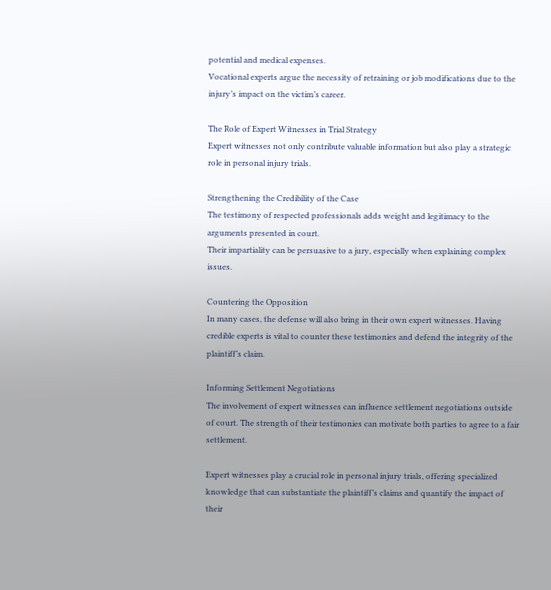potential and medical expenses.
Vocational experts argue the necessity of retraining or job modifications due to the injury’s impact on the victim’s career.

The Role of Expert Witnesses in Trial Strategy
Expert witnesses not only contribute valuable information but also play a strategic role in personal injury trials.

Strengthening the Credibility of the Case
The testimony of respected professionals adds weight and legitimacy to the arguments presented in court.
Their impartiality can be persuasive to a jury, especially when explaining complex issues.

Countering the Opposition
In many cases, the defense will also bring in their own expert witnesses. Having credible experts is vital to counter these testimonies and defend the integrity of the plaintiff’s claim.

Informing Settlement Negotiations
The involvement of expert witnesses can influence settlement negotiations outside of court. The strength of their testimonies can motivate both parties to agree to a fair settlement.

Expert witnesses play a crucial role in personal injury trials, offering specialized knowledge that can substantiate the plaintiff’s claims and quantify the impact of their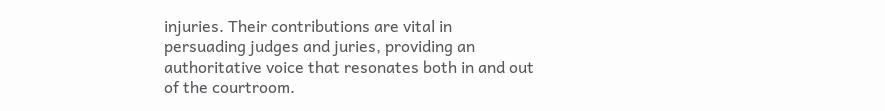injuries. Their contributions are vital in persuading judges and juries, providing an authoritative voice that resonates both in and out of the courtroom.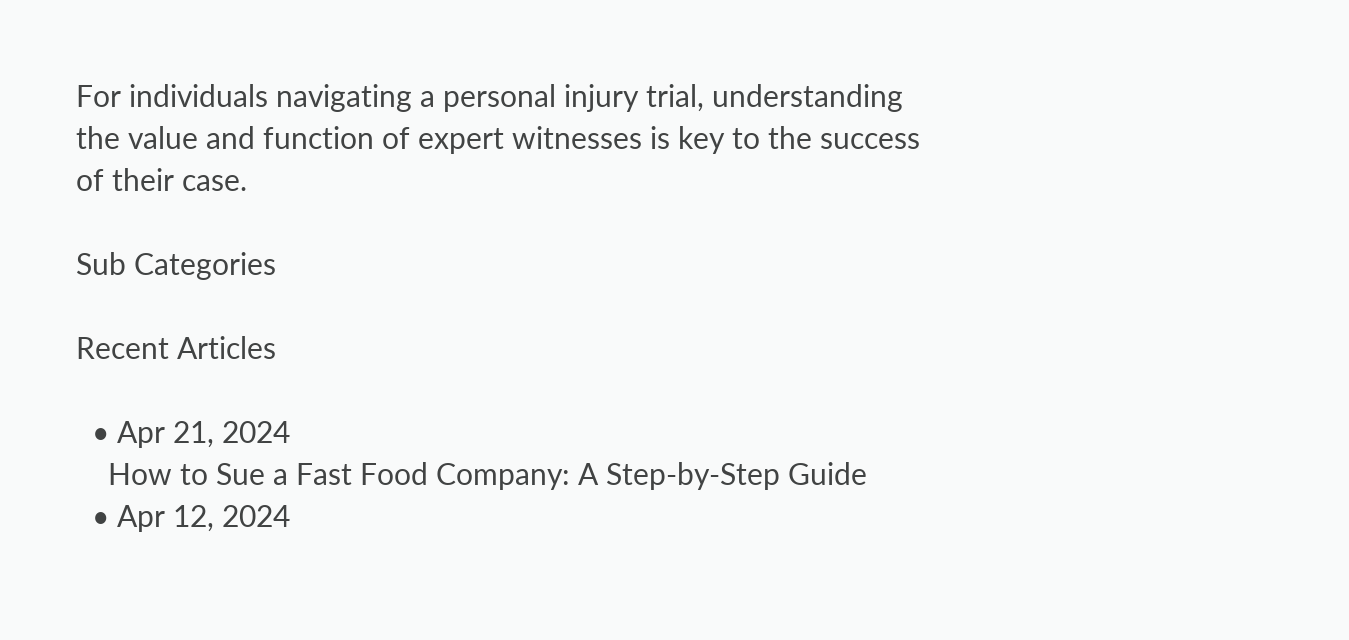For individuals navigating a personal injury trial, understanding the value and function of expert witnesses is key to the success of their case.

Sub Categories

Recent Articles

  • Apr 21, 2024
    How to Sue a Fast Food Company: A Step-by-Step Guide
  • Apr 12, 2024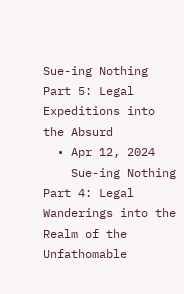Sue-ing Nothing Part 5: Legal Expeditions into the Absurd
  • Apr 12, 2024
    Sue-ing Nothing Part 4: Legal Wanderings into the Realm of the Unfathomable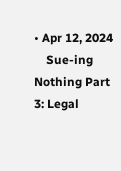• Apr 12, 2024
    Sue-ing Nothing Part 3: Legal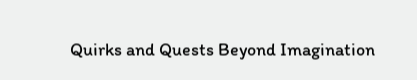Quirks and Quests Beyond Imagination